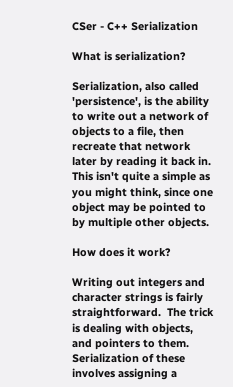CSer - C++ Serialization

What is serialization?

Serialization, also called 'persistence', is the ability to write out a network of objects to a file, then recreate that network later by reading it back in.  This isn't quite a simple as you might think, since one object may be pointed to by multiple other objects.

How does it work?

Writing out integers and character strings is fairly straightforward.  The trick is dealing with objects, and pointers to them.  Serialization of these involves assigning a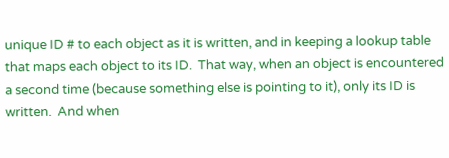unique ID # to each object as it is written, and in keeping a lookup table that maps each object to its ID.  That way, when an object is encountered a second time (because something else is pointing to it), only its ID is written.  And when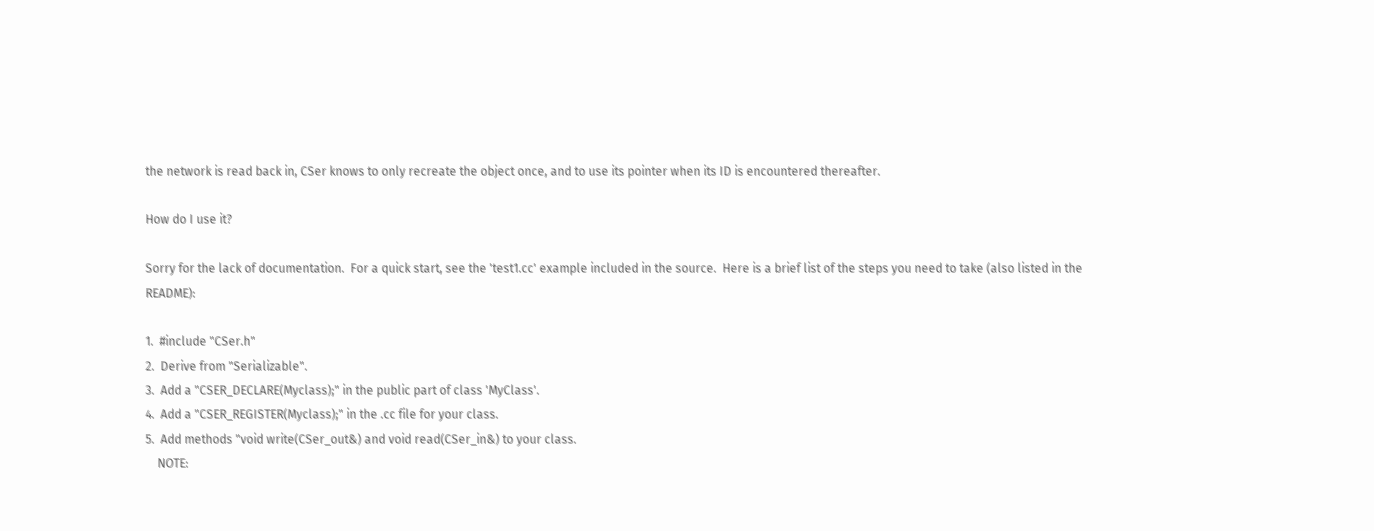the network is read back in, CSer knows to only recreate the object once, and to use its pointer when its ID is encountered thereafter.

How do I use it?

Sorry for the lack of documentation.  For a quick start, see the 'test1.cc' example included in the source.  Here is a brief list of the steps you need to take (also listed in the README):

1.  #include "CSer.h"
2.  Derive from "Serializable".
3.  Add a "CSER_DECLARE(Myclass);" in the public part of class 'MyClass'.
4.  Add a "CSER_REGISTER(Myclass);" in the .cc file for your class.
5.  Add methods "void write(CSer_out&) and void read(CSer_in&) to your class.
    NOTE: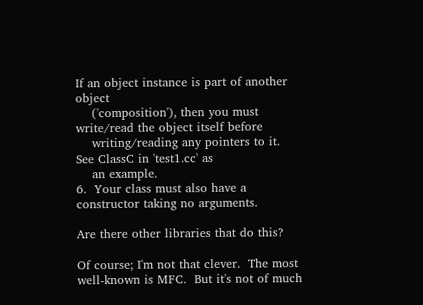If an object instance is part of another object
    ('composition'), then you must write/read the object itself before
    writing/reading any pointers to it.  See ClassC in 'test1.cc' as
    an example.
6.  Your class must also have a constructor taking no arguments.

Are there other libraries that do this?

Of course; I'm not that clever.  The most well-known is MFC.  But it's not of much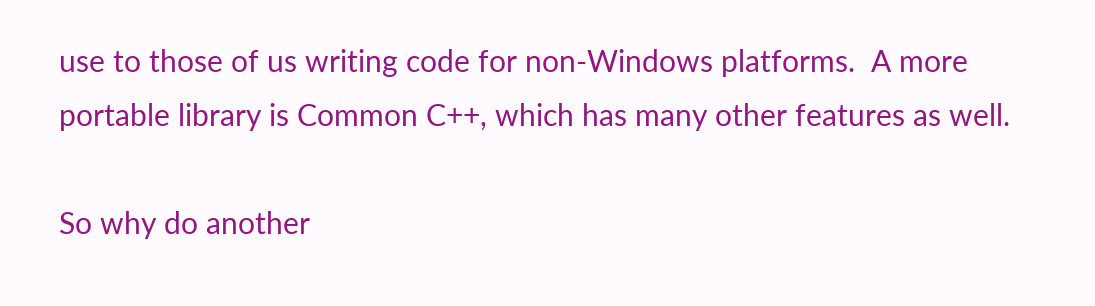use to those of us writing code for non-Windows platforms.  A more portable library is Common C++, which has many other features as well.

So why do another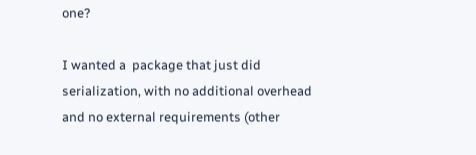one?

I wanted a  package that just did serialization, with no additional overhead and no external requirements (other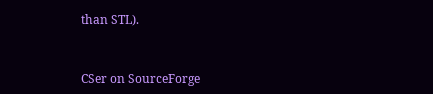than STL).


CSer on SourceForge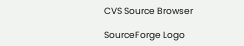CVS Source Browser

SourceForge Logo